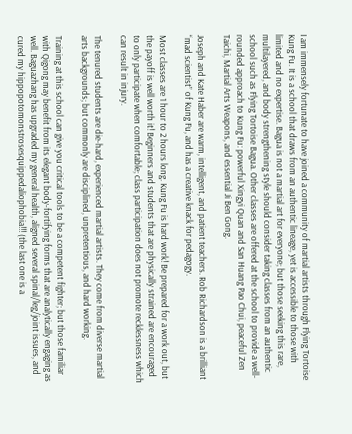I am immensely fortunate to have joined a community of martial artists through Flying Tortoise Kung Fu. It is a school that draws from an authentic lineage, yet is accessible to those with limited and no expertise. Bagua is not a martial art for everyone; but those seeking this rare, multilayered, and body strengthening style should consider taking classes from an authentic school such as Flying Tortoise Bagua. Other classes are offered at the school to provide a well-rounded approach to Kung Fu: powerful Xingyi Quan and San Huang Pao Chui, peaceful Zen Taichi, Martial Arts Weapons, and essential Ji Ben Gong.

Joseph and Kate Haber are warm, intelligent, and patient teachers. Rob Richardson is a brilliant “mad scientist” of Kung Fu, and has a creative knack for pedagogy.

Most classes are 1 hour to 2 hours long. Kung Fu is hard work! Be prepared for a work out, but the payoff is well worth it! Beginners and students that are physically strained are encouraged to only participate when comfortable; class participation does not promote recklessness which can result in injury.

The tenured students are die-hard, experienced martial artists. They come from diverse martial arts backgrounds; but commonly are disciplined, unpretentious, and hard working.

Training at this school can give you critical tools to be a competent fighter; but those familiar with Qigong may benefit from its elegant body-fortifying forms that are analytically engaging as well. Baguazhang has upgraded my general health, aligned several spinal/leg/joint issues, and cured my hippopotomonstrosesquippedaliophobia!!! (the last one is a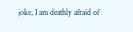joke, I am deathly afraid of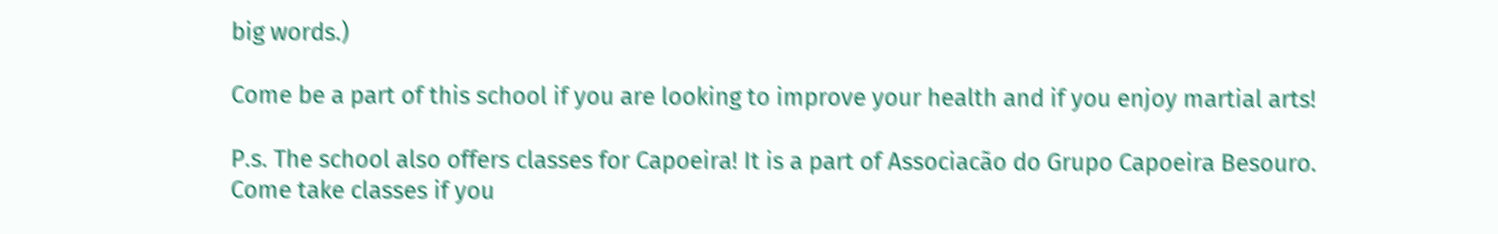big words.)

Come be a part of this school if you are looking to improve your health and if you enjoy martial arts!

P.s. The school also offers classes for Capoeira! It is a part of Associacão do Grupo Capoeira Besouro. Come take classes if you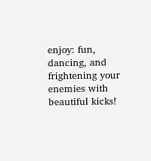enjoy: fun, dancing, and frightening your enemies with beautiful kicks!